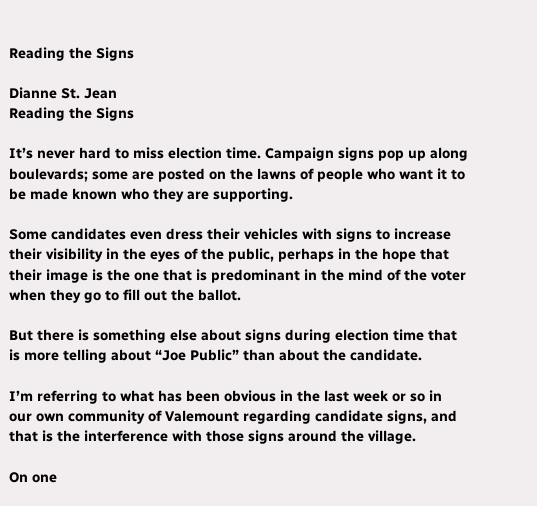Reading the Signs

Dianne St. Jean
Reading the Signs

It’s never hard to miss election time. Campaign signs pop up along boulevards; some are posted on the lawns of people who want it to be made known who they are supporting.

Some candidates even dress their vehicles with signs to increase their visibility in the eyes of the public, perhaps in the hope that their image is the one that is predominant in the mind of the voter when they go to fill out the ballot.

But there is something else about signs during election time that is more telling about “Joe Public” than about the candidate.

I’m referring to what has been obvious in the last week or so in our own community of Valemount regarding candidate signs, and that is the interference with those signs around the village.

On one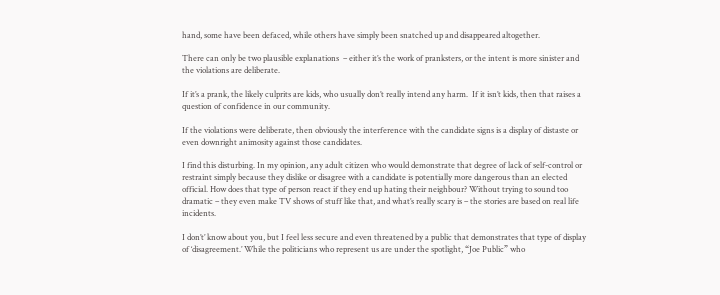hand, some have been defaced, while others have simply been snatched up and disappeared altogether.

There can only be two plausible explanations  – either it’s the work of pranksters, or the intent is more sinister and the violations are deliberate.

If it’s a prank, the likely culprits are kids, who usually don’t really intend any harm.  If it isn’t kids, then that raises a question of confidence in our community.

If the violations were deliberate, then obviously the interference with the candidate signs is a display of distaste or even downright animosity against those candidates.

I find this disturbing. In my opinion, any adult citizen who would demonstrate that degree of lack of self-control or restraint simply because they dislike or disagree with a candidate is potentially more dangerous than an elected official. How does that type of person react if they end up hating their neighbour? Without trying to sound too dramatic – they even make TV shows of stuff like that, and what’s really scary is – the stories are based on real life incidents.

I don’t’ know about you, but I feel less secure and even threatened by a public that demonstrates that type of display of ‘disagreement.’ While the politicians who represent us are under the spotlight, “Joe Public” who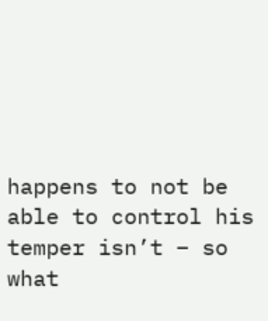happens to not be able to control his temper isn’t – so what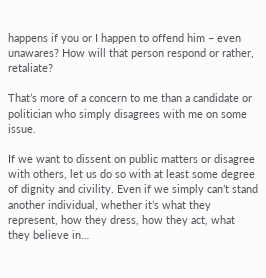happens if you or I happen to offend him – even unawares? How will that person respond or rather, retaliate?

That’s more of a concern to me than a candidate or politician who simply disagrees with me on some issue.

If we want to dissent on public matters or disagree with others, let us do so with at least some degree of dignity and civility. Even if we simply can’t stand another individual, whether it’s what they represent, how they dress, how they act, what they believe in…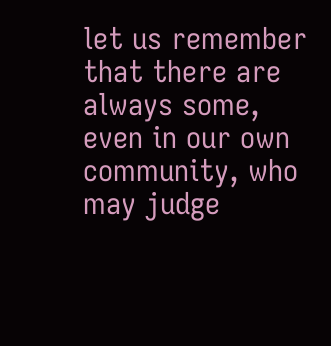let us remember that there are always some, even in our own community, who may judge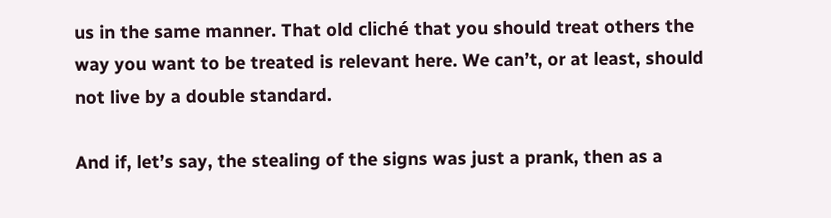us in the same manner. That old cliché that you should treat others the way you want to be treated is relevant here. We can’t, or at least, should not live by a double standard.

And if, let’s say, the stealing of the signs was just a prank, then as a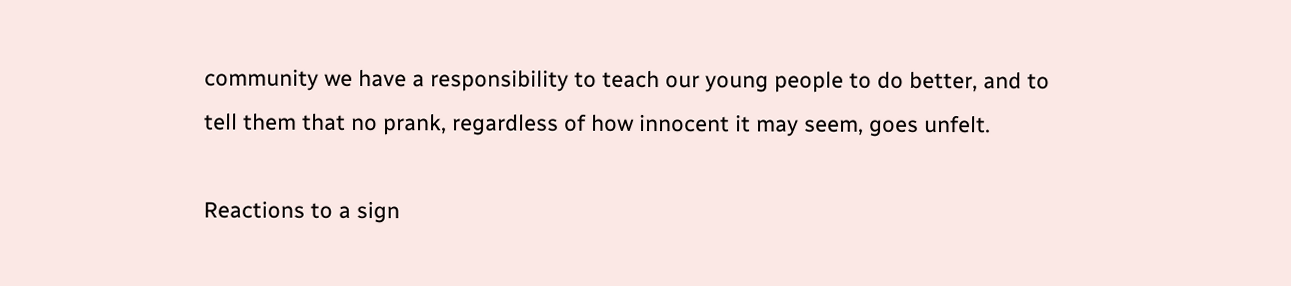community we have a responsibility to teach our young people to do better, and to tell them that no prank, regardless of how innocent it may seem, goes unfelt.

Reactions to a sign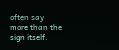often say more than the sign itself.